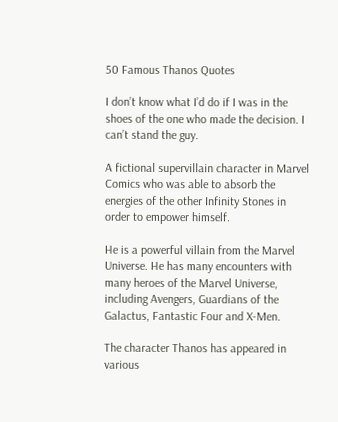50 Famous Thanos Quotes

I don’t know what I’d do if I was in the shoes of the one who made the decision. I can’t stand the guy.

A fictional supervillain character in Marvel Comics who was able to absorb the energies of the other Infinity Stones in order to empower himself.

He is a powerful villain from the Marvel Universe. He has many encounters with many heroes of the Marvel Universe, including Avengers, Guardians of the Galactus, Fantastic Four and X-Men.

The character Thanos has appeared in various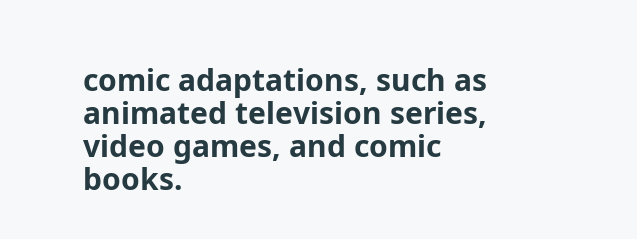comic adaptations, such as animated television series, video games, and comic books.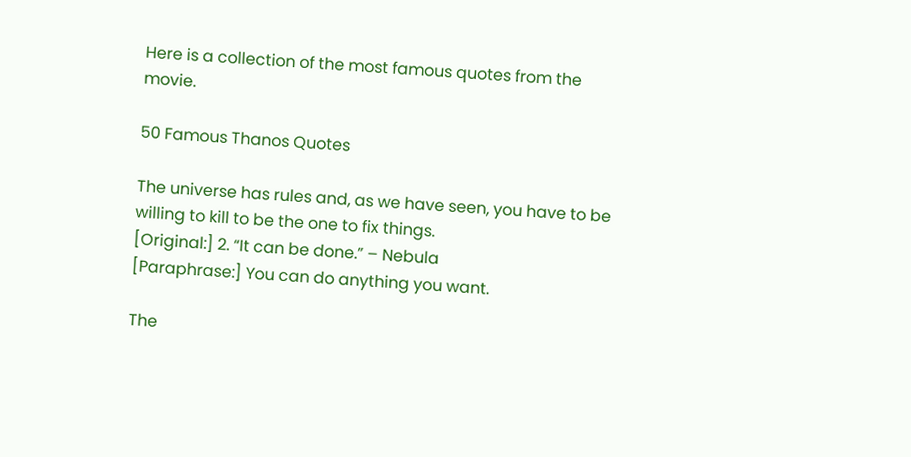Here is a collection of the most famous quotes from the movie.

50 Famous Thanos Quotes

The universe has rules and, as we have seen, you have to be willing to kill to be the one to fix things.
[Original:] 2. “It can be done.” – Nebula
[Paraphrase:] You can do anything you want.

The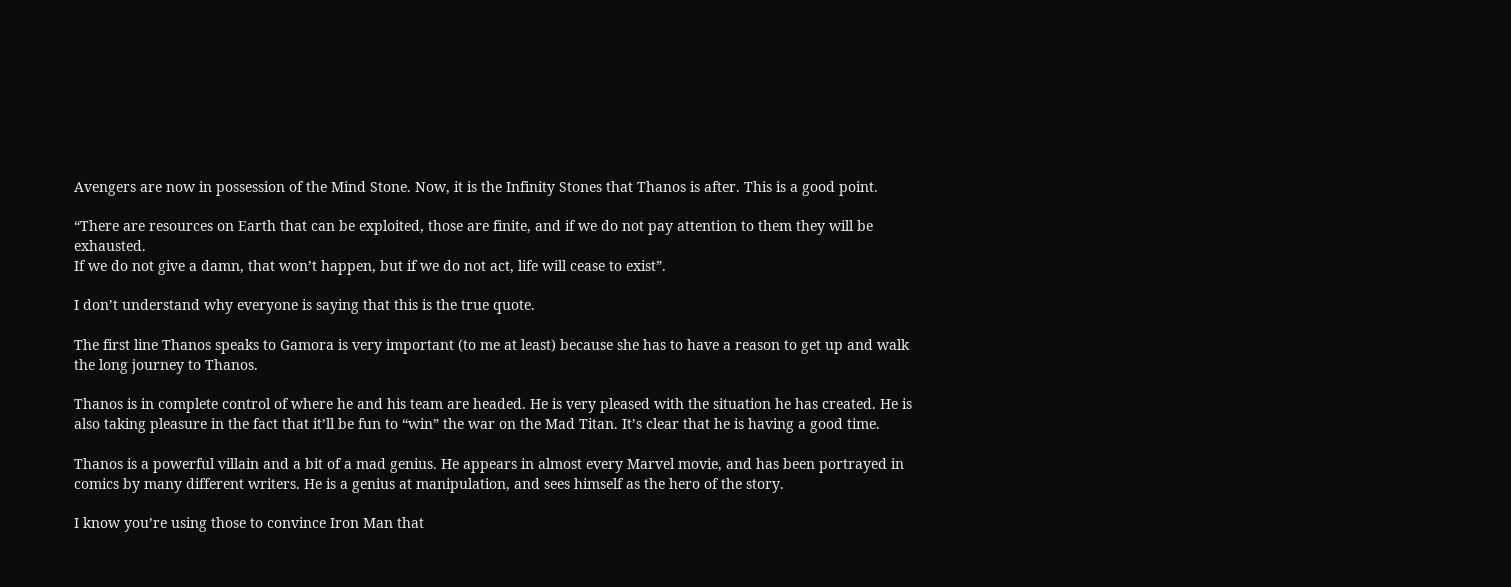Avengers are now in possession of the Mind Stone. Now, it is the Infinity Stones that Thanos is after. This is a good point.

“There are resources on Earth that can be exploited, those are finite, and if we do not pay attention to them they will be exhausted.
If we do not give a damn, that won’t happen, but if we do not act, life will cease to exist”.

I don’t understand why everyone is saying that this is the true quote.

The first line Thanos speaks to Gamora is very important (to me at least) because she has to have a reason to get up and walk the long journey to Thanos.

Thanos is in complete control of where he and his team are headed. He is very pleased with the situation he has created. He is also taking pleasure in the fact that it’ll be fun to “win” the war on the Mad Titan. It’s clear that he is having a good time.

Thanos is a powerful villain and a bit of a mad genius. He appears in almost every Marvel movie, and has been portrayed in comics by many different writers. He is a genius at manipulation, and sees himself as the hero of the story.

I know you’re using those to convince Iron Man that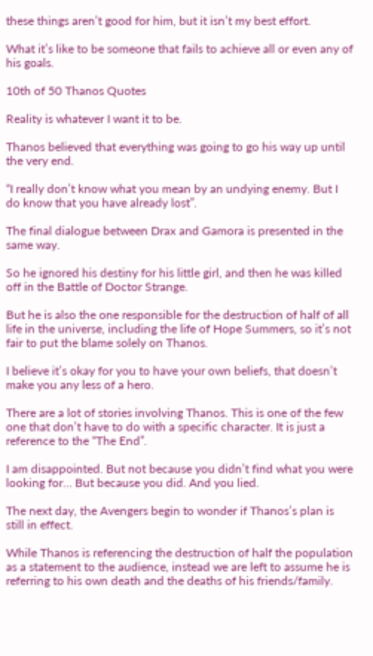these things aren’t good for him, but it isn’t my best effort.

What it’s like to be someone that fails to achieve all or even any of his goals.

10th of 50 Thanos Quotes

Reality is whatever I want it to be.

Thanos believed that everything was going to go his way up until the very end.

“I really don’t know what you mean by an undying enemy. But I do know that you have already lost”.

The final dialogue between Drax and Gamora is presented in the same way.

So he ignored his destiny for his little girl, and then he was killed off in the Battle of Doctor Strange.

But he is also the one responsible for the destruction of half of all life in the universe, including the life of Hope Summers, so it’s not fair to put the blame solely on Thanos.

I believe it’s okay for you to have your own beliefs, that doesn’t make you any less of a hero.

There are a lot of stories involving Thanos. This is one of the few one that don’t have to do with a specific character. It is just a reference to the “The End”.

I am disappointed. But not because you didn’t find what you were looking for… But because you did. And you lied.

The next day, the Avengers begin to wonder if Thanos’s plan is still in effect.

While Thanos is referencing the destruction of half the population as a statement to the audience, instead we are left to assume he is referring to his own death and the deaths of his friends/family.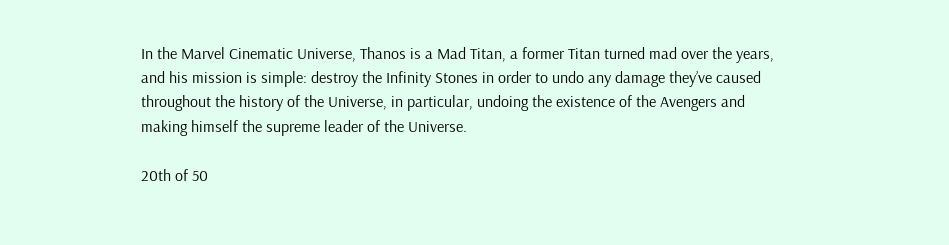In the Marvel Cinematic Universe, Thanos is a Mad Titan, a former Titan turned mad over the years, and his mission is simple: destroy the Infinity Stones in order to undo any damage they’ve caused throughout the history of the Universe, in particular, undoing the existence of the Avengers and making himself the supreme leader of the Universe.

20th of 50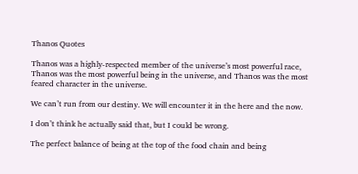Thanos Quotes

Thanos was a highly-respected member of the universe’s most powerful race, Thanos was the most powerful being in the universe, and Thanos was the most feared character in the universe.

We can’t run from our destiny. We will encounter it in the here and the now.

I don’t think he actually said that, but I could be wrong.

The perfect balance of being at the top of the food chain and being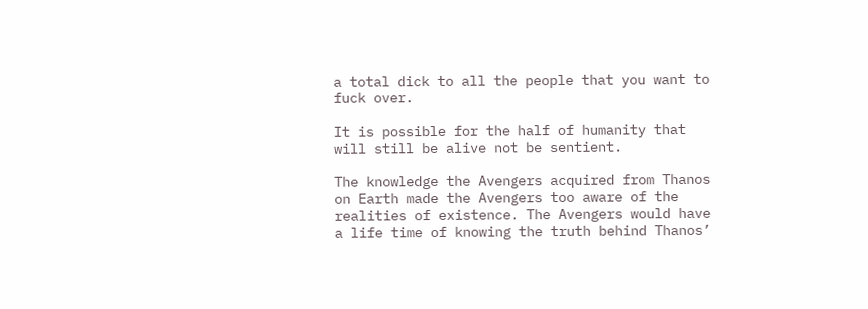a total dick to all the people that you want to fuck over.

It is possible for the half of humanity that will still be alive not be sentient.

The knowledge the Avengers acquired from Thanos on Earth made the Avengers too aware of the realities of existence. The Avengers would have a life time of knowing the truth behind Thanos’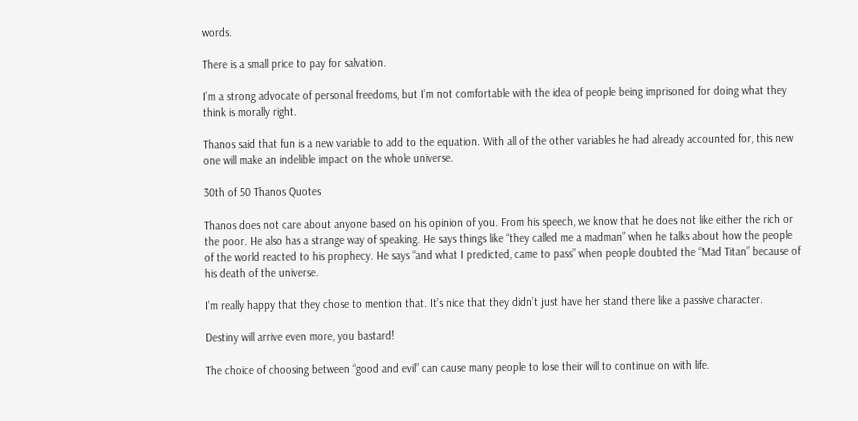words.

There is a small price to pay for salvation.

I’m a strong advocate of personal freedoms, but I’m not comfortable with the idea of people being imprisoned for doing what they think is morally right.

Thanos said that fun is a new variable to add to the equation. With all of the other variables he had already accounted for, this new one will make an indelible impact on the whole universe.

30th of 50 Thanos Quotes

Thanos does not care about anyone based on his opinion of you. From his speech, we know that he does not like either the rich or the poor. He also has a strange way of speaking. He says things like “they called me a madman” when he talks about how the people of the world reacted to his prophecy. He says “and what I predicted, came to pass” when people doubted the “Mad Titan” because of his death of the universe.

I’m really happy that they chose to mention that. It’s nice that they didn’t just have her stand there like a passive character.

Destiny will arrive even more, you bastard!

The choice of choosing between “good and evil” can cause many people to lose their will to continue on with life.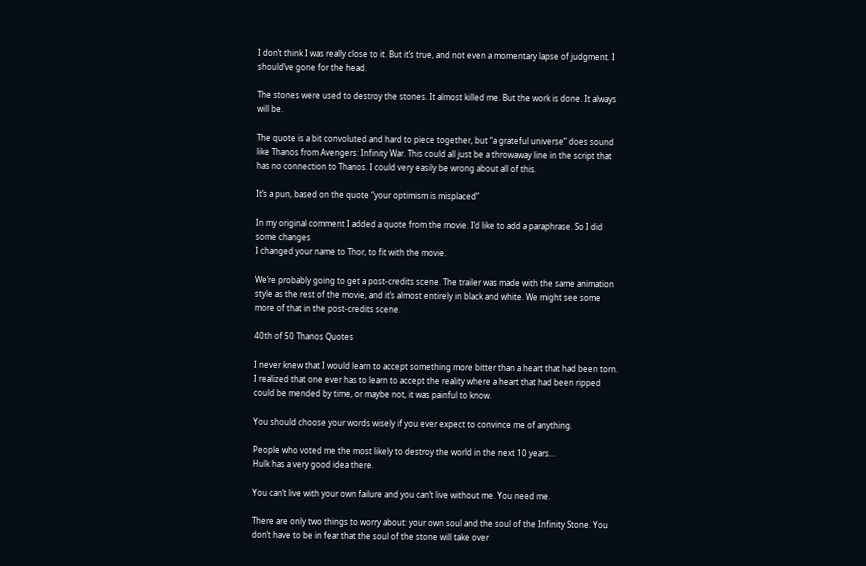I don’t think I was really close to it. But it’s true, and not even a momentary lapse of judgment. I should’ve gone for the head.

The stones were used to destroy the stones. It almost killed me. But the work is done. It always will be.

The quote is a bit convoluted and hard to piece together, but “a grateful universe” does sound like Thanos from Avengers: Infinity War. This could all just be a throwaway line in the script that has no connection to Thanos. I could very easily be wrong about all of this.

It’s a pun, based on the quote “your optimism is misplaced”

In my original comment I added a quote from the movie. I’d like to add a paraphrase. So I did some changes
I changed your name to Thor, to fit with the movie.

We’re probably going to get a post-credits scene. The trailer was made with the same animation style as the rest of the movie, and it’s almost entirely in black and white. We might see some more of that in the post-credits scene.

40th of 50 Thanos Quotes

I never knew that I would learn to accept something more bitter than a heart that had been torn. I realized that one ever has to learn to accept the reality where a heart that had been ripped could be mended by time, or maybe not, it was painful to know.

You should choose your words wisely if you ever expect to convince me of anything.

People who voted me the most likely to destroy the world in the next 10 years…
Hulk has a very good idea there.

You can’t live with your own failure and you can’t live without me. You need me.

There are only two things to worry about: your own soul and the soul of the Infinity Stone. You don’t have to be in fear that the soul of the stone will take over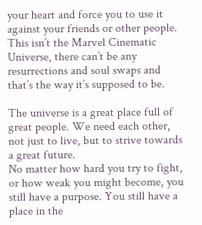your heart and force you to use it against your friends or other people. This isn’t the Marvel Cinematic Universe, there can’t be any resurrections and soul swaps and that’s the way it’s supposed to be.

The universe is a great place full of great people. We need each other, not just to live, but to strive towards a great future.
No matter how hard you try to fight, or how weak you might become, you still have a purpose. You still have a place in the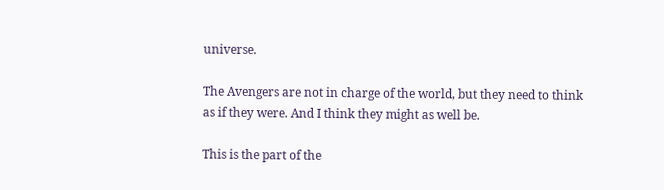universe.

The Avengers are not in charge of the world, but they need to think as if they were. And I think they might as well be.

This is the part of the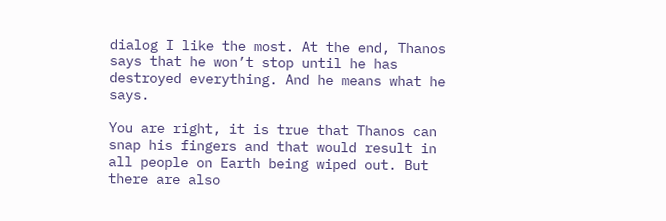dialog I like the most. At the end, Thanos says that he won’t stop until he has destroyed everything. And he means what he says.

You are right, it is true that Thanos can snap his fingers and that would result in all people on Earth being wiped out. But there are also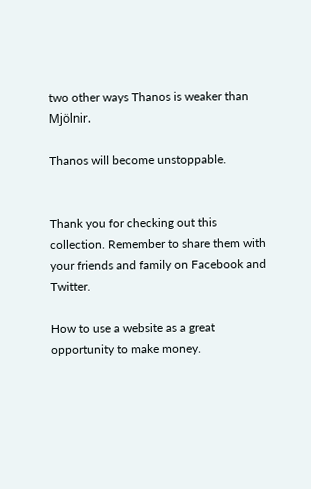two other ways Thanos is weaker than Mjölnir.

Thanos will become unstoppable.


Thank you for checking out this collection. Remember to share them with your friends and family on Facebook and Twitter.

How to use a website as a great opportunity to make money.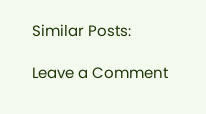Similar Posts:

Leave a Comment